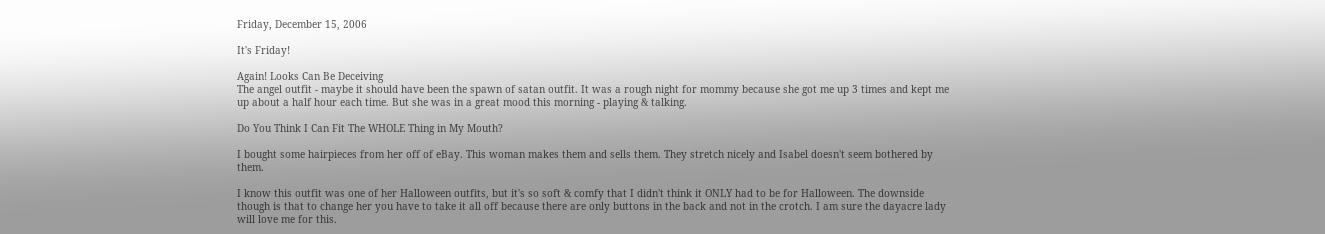Friday, December 15, 2006

It's Friday!

Again! Looks Can Be Deceiving
The angel outfit - maybe it should have been the spawn of satan outfit. It was a rough night for mommy because she got me up 3 times and kept me up about a half hour each time. But she was in a great mood this morning - playing & talking.

Do You Think I Can Fit The WHOLE Thing in My Mouth?

I bought some hairpieces from her off of eBay. This woman makes them and sells them. They stretch nicely and Isabel doesn't seem bothered by them.

I know this outfit was one of her Halloween outfits, but it's so soft & comfy that I didn't think it ONLY had to be for Halloween. The downside though is that to change her you have to take it all off because there are only buttons in the back and not in the crotch. I am sure the dayacre lady will love me for this.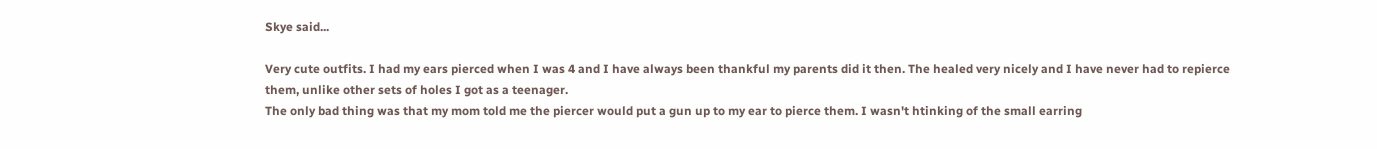Skye said...

Very cute outfits. I had my ears pierced when I was 4 and I have always been thankful my parents did it then. The healed very nicely and I have never had to repierce them, unlike other sets of holes I got as a teenager.
The only bad thing was that my mom told me the piercer would put a gun up to my ear to pierce them. I wasn't htinking of the small earring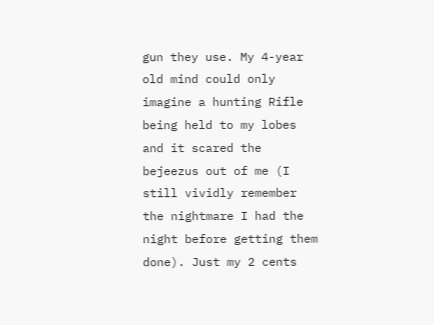gun they use. My 4-year old mind could only imagine a hunting Rifle being held to my lobes and it scared the bejeezus out of me (I still vividly remember the nightmare I had the night before getting them done). Just my 2 cents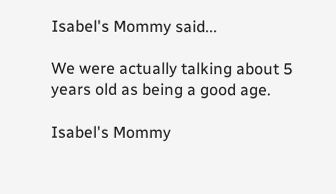Isabel's Mommy said...

We were actually talking about 5 years old as being a good age.

Isabel's Mommy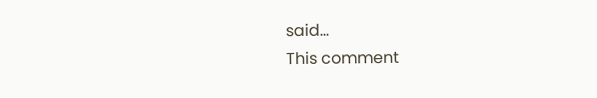said...
This comment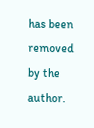has been removed by the author.